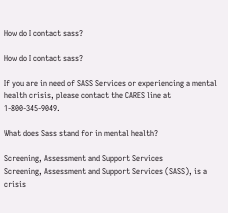How do I contact sass?

How do I contact sass?

If you are in need of SASS Services or experiencing a mental health crisis, please contact the CARES line at 1-800-345-9049.

What does Sass stand for in mental health?

Screening, Assessment and Support Services
Screening, Assessment and Support Services (SASS), is a crisis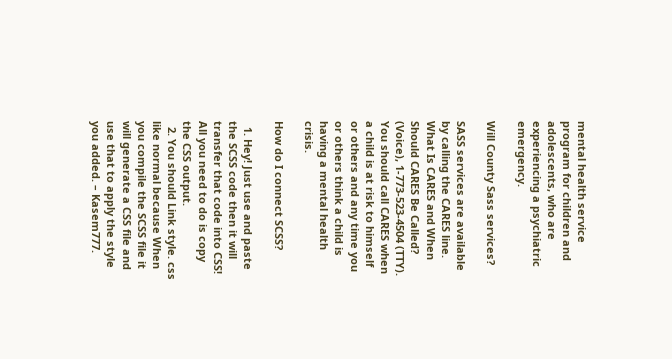mental health service program for children and adolescents, who are experiencing a psychiatric emergency.

Will County Sass services?

SASS services are available by calling the CARES line. What Is CARES and When Should CARES Be Called? (Voice), 1-773-523-4504 (TTY). You should call CARES when a child is at risk to himself or others and any time you or others think a child is having a mental health crisis.

How do I connect SCSS?

  1. Hey! Just use and paste the SCSS code then it will transfer that code into CSS! All you need to do is copy the CSS output.
  2. You should Link style. css like normal because When you compile the SCSS file it will generate a CSS file and use that to apply the style you added. – Kasem777.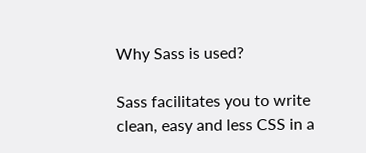Why Sass is used?

Sass facilitates you to write clean, easy and less CSS in a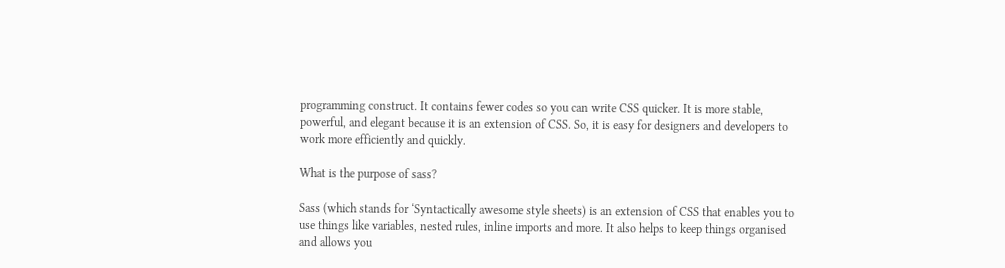programming construct. It contains fewer codes so you can write CSS quicker. It is more stable, powerful, and elegant because it is an extension of CSS. So, it is easy for designers and developers to work more efficiently and quickly.

What is the purpose of sass?

Sass (which stands for ‘Syntactically awesome style sheets) is an extension of CSS that enables you to use things like variables, nested rules, inline imports and more. It also helps to keep things organised and allows you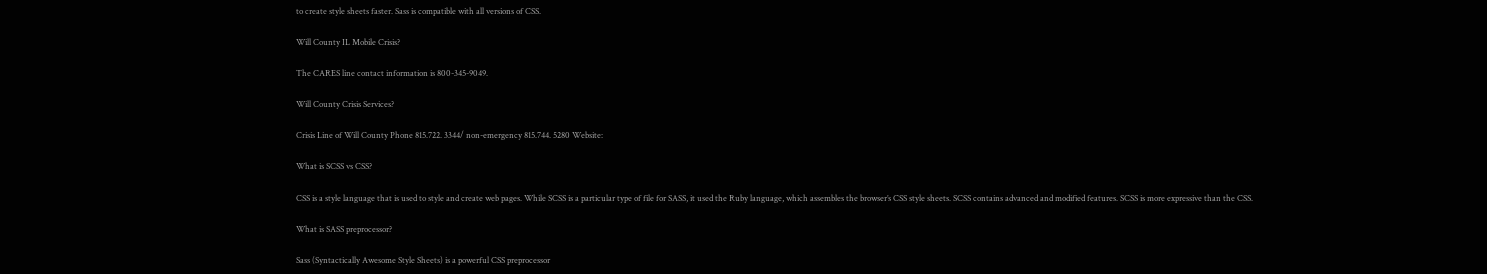to create style sheets faster. Sass is compatible with all versions of CSS.

Will County IL Mobile Crisis?

The CARES line contact information is 800-345-9049.

Will County Crisis Services?

Crisis Line of Will County Phone 815.722. 3344/ non-emergency 815.744. 5280 Website:

What is SCSS vs CSS?

CSS is a style language that is used to style and create web pages. While SCSS is a particular type of file for SASS, it used the Ruby language, which assembles the browser’s CSS style sheets. SCSS contains advanced and modified features. SCSS is more expressive than the CSS.

What is SASS preprocessor?

Sass (Syntactically Awesome Style Sheets) is a powerful CSS preprocessor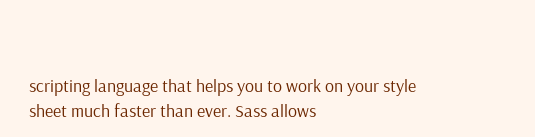scripting language that helps you to work on your style sheet much faster than ever. Sass allows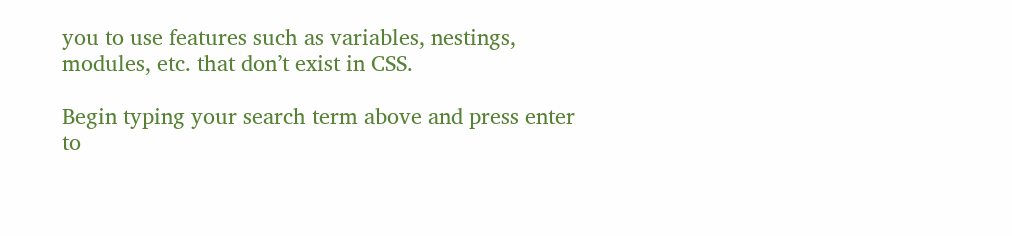you to use features such as variables, nestings, modules, etc. that don’t exist in CSS.

Begin typing your search term above and press enter to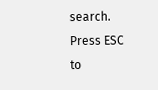search. Press ESC to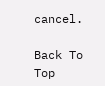cancel.

Back To Top